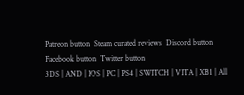Patreon button  Steam curated reviews  Discord button  Facebook button  Twitter button
3DS | AND | IOS | PC | PS4 | SWITCH | VITA | XB1 | All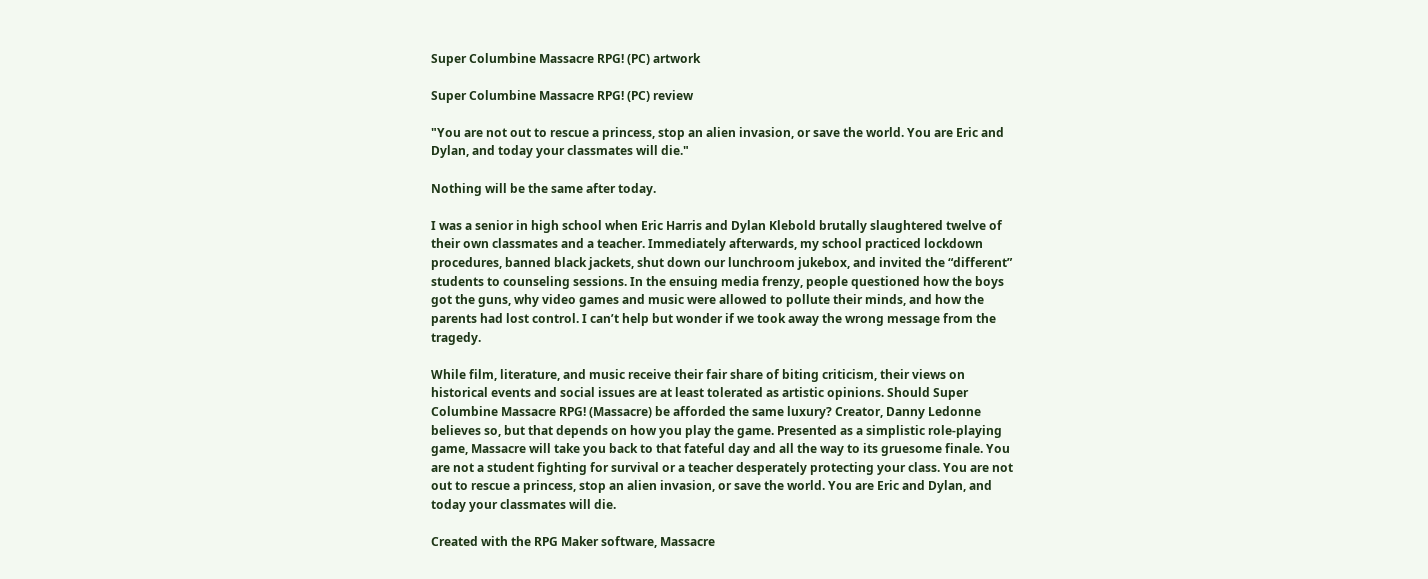Super Columbine Massacre RPG! (PC) artwork

Super Columbine Massacre RPG! (PC) review

"You are not out to rescue a princess, stop an alien invasion, or save the world. You are Eric and Dylan, and today your classmates will die."

Nothing will be the same after today.

I was a senior in high school when Eric Harris and Dylan Klebold brutally slaughtered twelve of their own classmates and a teacher. Immediately afterwards, my school practiced lockdown procedures, banned black jackets, shut down our lunchroom jukebox, and invited the “different” students to counseling sessions. In the ensuing media frenzy, people questioned how the boys got the guns, why video games and music were allowed to pollute their minds, and how the parents had lost control. I can’t help but wonder if we took away the wrong message from the tragedy.

While film, literature, and music receive their fair share of biting criticism, their views on historical events and social issues are at least tolerated as artistic opinions. Should Super Columbine Massacre RPG! (Massacre) be afforded the same luxury? Creator, Danny Ledonne believes so, but that depends on how you play the game. Presented as a simplistic role-playing game, Massacre will take you back to that fateful day and all the way to its gruesome finale. You are not a student fighting for survival or a teacher desperately protecting your class. You are not out to rescue a princess, stop an alien invasion, or save the world. You are Eric and Dylan, and today your classmates will die.

Created with the RPG Maker software, Massacre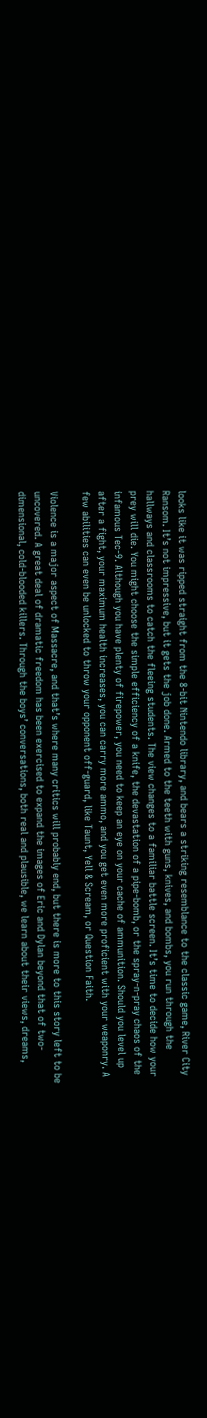looks like it was ripped straight from the 8-bit Nintendo library, and bears a striking resemblance to the classic game, River City Ransom. It’s not impressive, but it gets the job done. Armed to the teeth with guns, knives, and bombs, you run through the hallways and classrooms to catch the fleeing students. The view changes to a familiar battle screen. It’s time to decide how your prey will die. You might choose the simple efficiency of a knife, the devastation of a pipe-bomb, or the spray-n-pray chaos of the infamous Tec-9. Although you have plenty of firepower, you need to keep an eye on your cache of ammunition. Should you level up after a fight, your maximum health increases, you can carry more ammo, and you get even more proficient with your weaponry. A few abilities can even be unlocked to throw your opponent off-guard, like Taunt, Yell & Scream, or Question Faith.

Violence is a major aspect of Massacre, and that’s where many critics will probably end, but there is more to this story left to be uncovered. A great deal of dramatic freedom has been exercised to expand the images of Eric and Dylan beyond that of two-dimensional, cold-blooded killers. Through the boys’ conversations, both real and plausible, we learn about their views, dreams,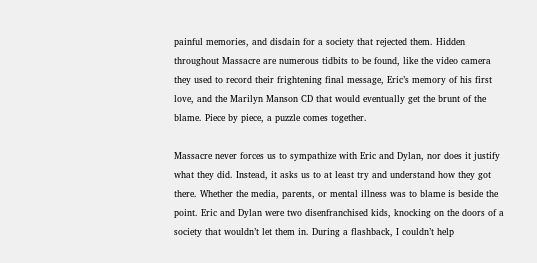painful memories, and disdain for a society that rejected them. Hidden throughout Massacre are numerous tidbits to be found, like the video camera they used to record their frightening final message, Eric’s memory of his first love, and the Marilyn Manson CD that would eventually get the brunt of the blame. Piece by piece, a puzzle comes together.

Massacre never forces us to sympathize with Eric and Dylan, nor does it justify what they did. Instead, it asks us to at least try and understand how they got there. Whether the media, parents, or mental illness was to blame is beside the point. Eric and Dylan were two disenfranchised kids, knocking on the doors of a society that wouldn’t let them in. During a flashback, I couldn’t help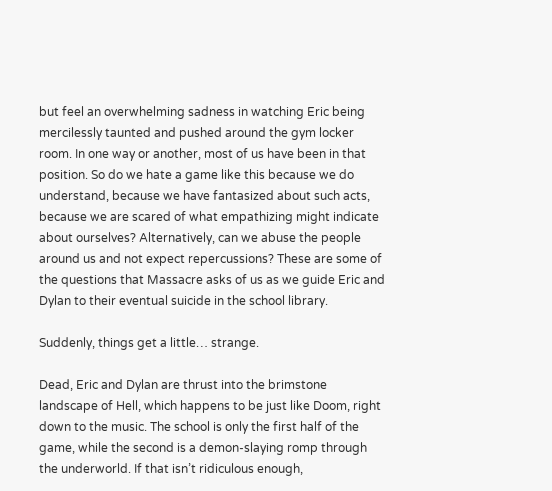but feel an overwhelming sadness in watching Eric being mercilessly taunted and pushed around the gym locker room. In one way or another, most of us have been in that position. So do we hate a game like this because we do understand, because we have fantasized about such acts, because we are scared of what empathizing might indicate about ourselves? Alternatively, can we abuse the people around us and not expect repercussions? These are some of the questions that Massacre asks of us as we guide Eric and Dylan to their eventual suicide in the school library.

Suddenly, things get a little… strange.

Dead, Eric and Dylan are thrust into the brimstone landscape of Hell, which happens to be just like Doom, right down to the music. The school is only the first half of the game, while the second is a demon-slaying romp through the underworld. If that isn’t ridiculous enough,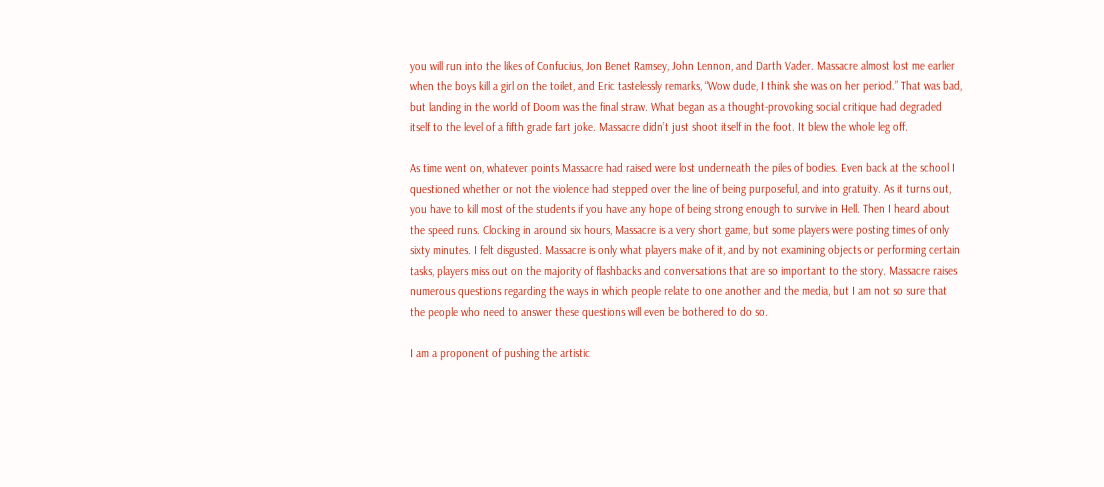you will run into the likes of Confucius, Jon Benet Ramsey, John Lennon, and Darth Vader. Massacre almost lost me earlier when the boys kill a girl on the toilet, and Eric tastelessly remarks, “Wow dude, I think she was on her period.” That was bad, but landing in the world of Doom was the final straw. What began as a thought-provoking social critique had degraded itself to the level of a fifth grade fart joke. Massacre didn’t just shoot itself in the foot. It blew the whole leg off.

As time went on, whatever points Massacre had raised were lost underneath the piles of bodies. Even back at the school I questioned whether or not the violence had stepped over the line of being purposeful, and into gratuity. As it turns out, you have to kill most of the students if you have any hope of being strong enough to survive in Hell. Then I heard about the speed runs. Clocking in around six hours, Massacre is a very short game, but some players were posting times of only sixty minutes. I felt disgusted. Massacre is only what players make of it, and by not examining objects or performing certain tasks, players miss out on the majority of flashbacks and conversations that are so important to the story. Massacre raises numerous questions regarding the ways in which people relate to one another and the media, but I am not so sure that the people who need to answer these questions will even be bothered to do so.

I am a proponent of pushing the artistic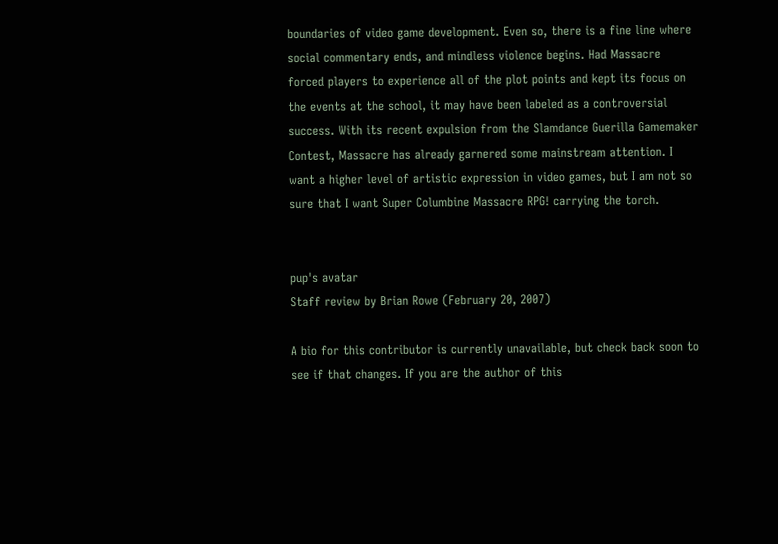boundaries of video game development. Even so, there is a fine line where social commentary ends, and mindless violence begins. Had Massacre forced players to experience all of the plot points and kept its focus on the events at the school, it may have been labeled as a controversial success. With its recent expulsion from the Slamdance Guerilla Gamemaker Contest, Massacre has already garnered some mainstream attention. I want a higher level of artistic expression in video games, but I am not so sure that I want Super Columbine Massacre RPG! carrying the torch.


pup's avatar
Staff review by Brian Rowe (February 20, 2007)

A bio for this contributor is currently unavailable, but check back soon to see if that changes. If you are the author of this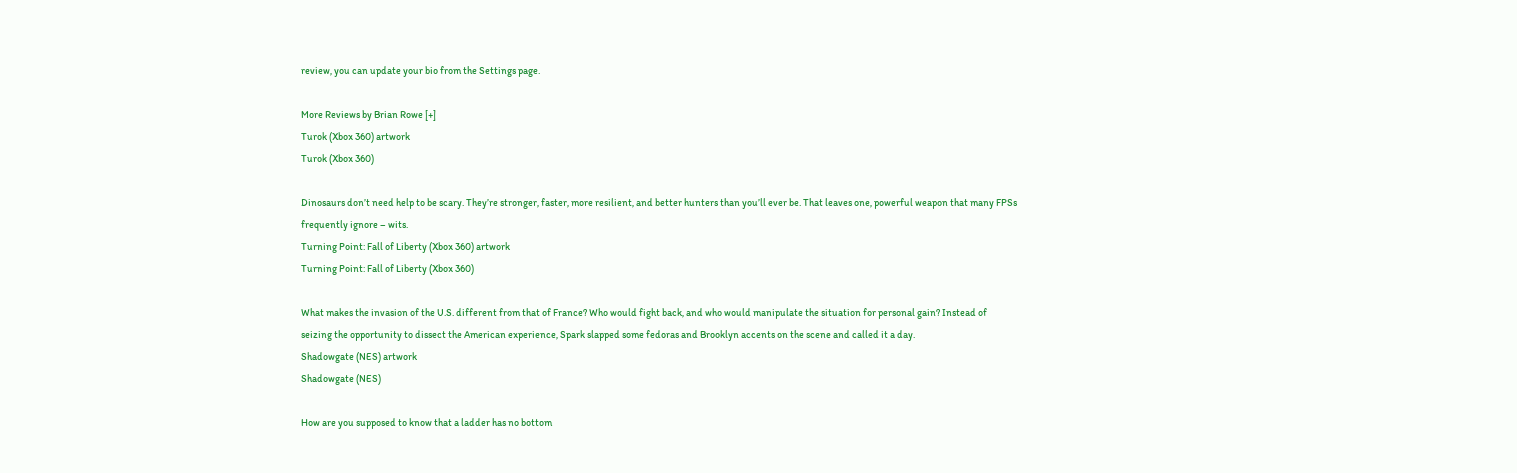review, you can update your bio from the Settings page.

More Reviews by Brian Rowe [+]
Turok (Xbox 360) artwork
Turok (Xbox 360)

Dinosaurs don’t need help to be scary. They’re stronger, faster, more resilient, and better hunters than you’ll ever be. That leaves one, powerful weapon that many FPSs frequently ignore – wits.
Turning Point: Fall of Liberty (Xbox 360) artwork
Turning Point: Fall of Liberty (Xbox 360)

What makes the invasion of the U.S. different from that of France? Who would fight back, and who would manipulate the situation for personal gain? Instead of seizing the opportunity to dissect the American experience, Spark slapped some fedoras and Brooklyn accents on the scene and called it a day.
Shadowgate (NES) artwork
Shadowgate (NES)

How are you supposed to know that a ladder has no bottom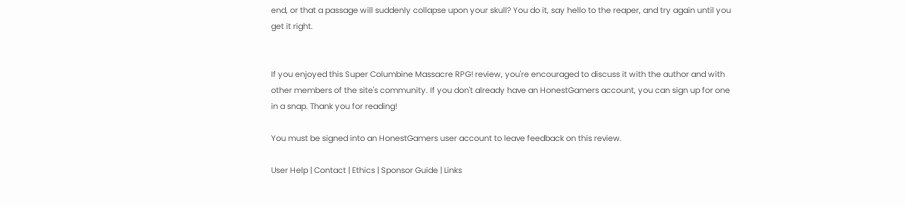end, or that a passage will suddenly collapse upon your skull? You do it, say hello to the reaper, and try again until you get it right.


If you enjoyed this Super Columbine Massacre RPG! review, you're encouraged to discuss it with the author and with other members of the site's community. If you don't already have an HonestGamers account, you can sign up for one in a snap. Thank you for reading!

You must be signed into an HonestGamers user account to leave feedback on this review.

User Help | Contact | Ethics | Sponsor Guide | Links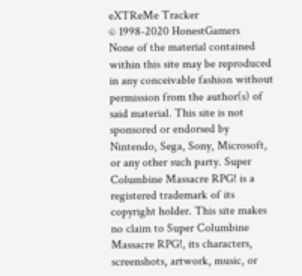eXTReMe Tracker
© 1998-2020 HonestGamers
None of the material contained within this site may be reproduced in any conceivable fashion without permission from the author(s) of said material. This site is not sponsored or endorsed by Nintendo, Sega, Sony, Microsoft, or any other such party. Super Columbine Massacre RPG! is a registered trademark of its copyright holder. This site makes no claim to Super Columbine Massacre RPG!, its characters, screenshots, artwork, music, or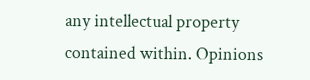any intellectual property contained within. Opinions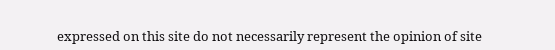expressed on this site do not necessarily represent the opinion of site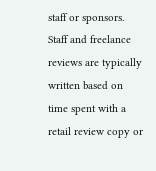staff or sponsors. Staff and freelance reviews are typically written based on time spent with a retail review copy or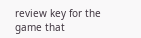review key for the game that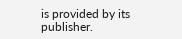is provided by its publisher.